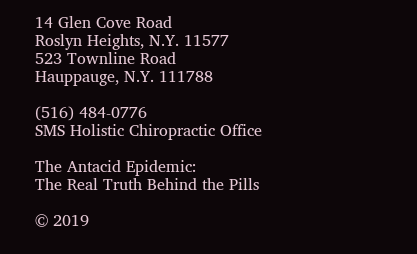14 Glen Cove Road
Roslyn Heights, N.Y. 11577
523 Townline Road
Hauppauge, N.Y. 111788

(516) 484-0776
SMS Holistic Chiropractic Office

The Antacid Epidemic:
The Real Truth Behind the Pills

© 2019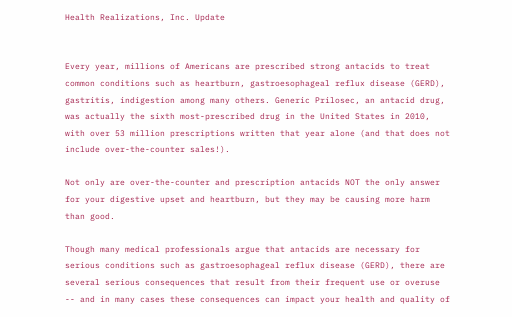Health Realizations, Inc. Update


Every year, millions of Americans are prescribed strong antacids to treat common conditions such as heartburn, gastroesophageal reflux disease (GERD), gastritis, indigestion among many others. Generic Prilosec, an antacid drug, was actually the sixth most-prescribed drug in the United States in 2010, with over 53 million prescriptions written that year alone (and that does not include over-the-counter sales!).

Not only are over-the-counter and prescription antacids NOT the only answer for your digestive upset and heartburn, but they may be causing more harm than good.

Though many medical professionals argue that antacids are necessary for serious conditions such as gastroesophageal reflux disease (GERD), there are several serious consequences that result from their frequent use or overuse -- and in many cases these consequences can impact your health and quality of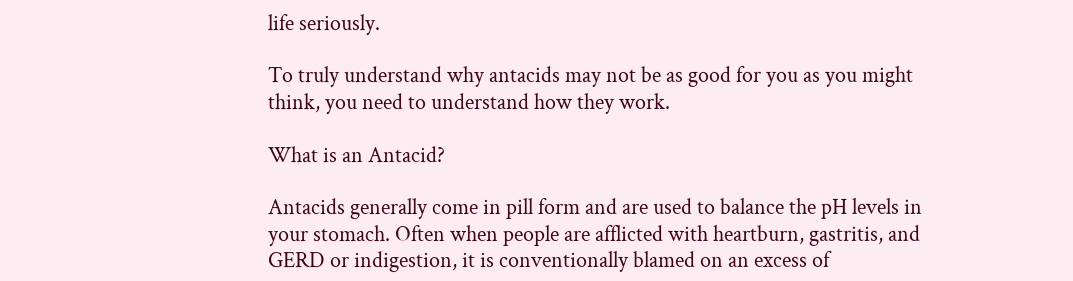life seriously.

To truly understand why antacids may not be as good for you as you might think, you need to understand how they work.

What is an Antacid?

Antacids generally come in pill form and are used to balance the pH levels in your stomach. Often when people are afflicted with heartburn, gastritis, and GERD or indigestion, it is conventionally blamed on an excess of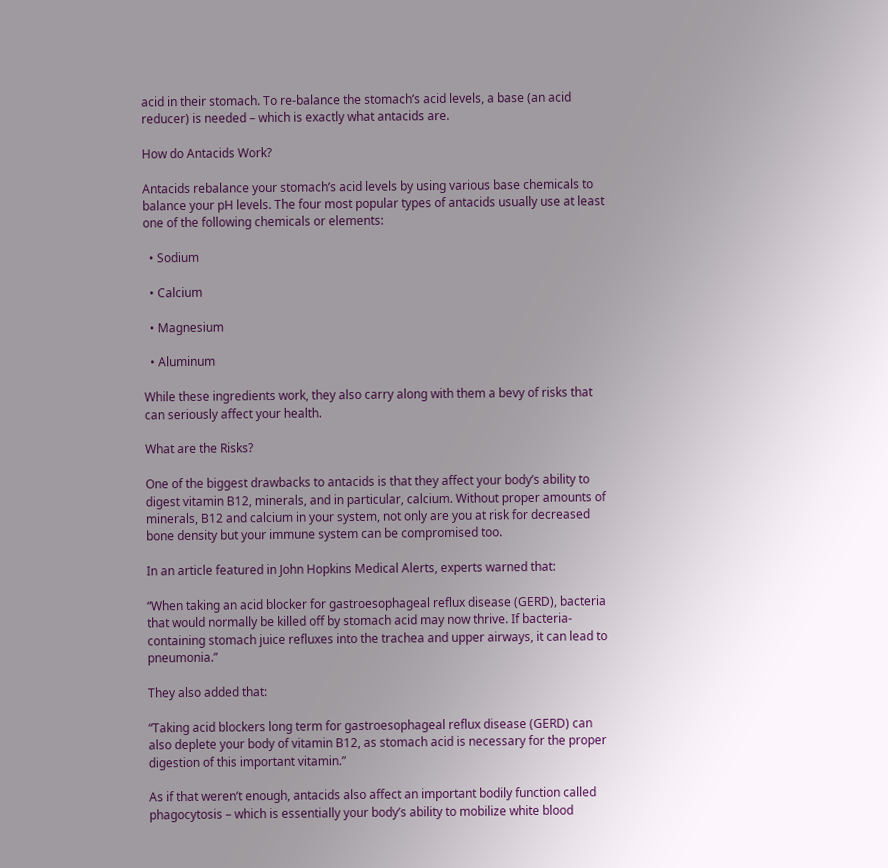acid in their stomach. To re-balance the stomach’s acid levels, a base (an acid reducer) is needed – which is exactly what antacids are.

How do Antacids Work?

Antacids rebalance your stomach’s acid levels by using various base chemicals to balance your pH levels. The four most popular types of antacids usually use at least one of the following chemicals or elements:

  • Sodium

  • Calcium

  • Magnesium

  • Aluminum

While these ingredients work, they also carry along with them a bevy of risks that can seriously affect your health.

What are the Risks?

One of the biggest drawbacks to antacids is that they affect your body’s ability to digest vitamin B12, minerals, and in particular, calcium. Without proper amounts of minerals, B12 and calcium in your system, not only are you at risk for decreased bone density but your immune system can be compromised too.

In an article featured in John Hopkins Medical Alerts, experts warned that:

“When taking an acid blocker for gastroesophageal reflux disease (GERD), bacteria that would normally be killed off by stomach acid may now thrive. If bacteria-containing stomach juice refluxes into the trachea and upper airways, it can lead to pneumonia.”

They also added that:

“Taking acid blockers long term for gastroesophageal reflux disease (GERD) can also deplete your body of vitamin B12, as stomach acid is necessary for the proper digestion of this important vitamin.”

As if that weren’t enough, antacids also affect an important bodily function called phagocytosis – which is essentially your body’s ability to mobilize white blood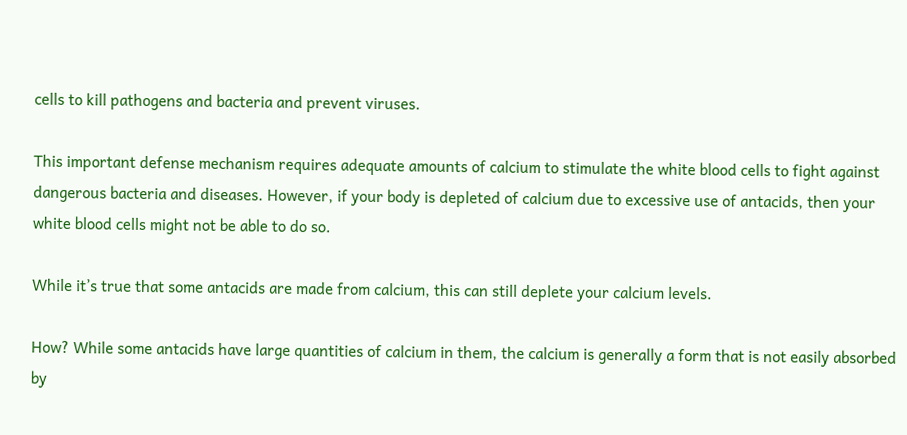cells to kill pathogens and bacteria and prevent viruses.

This important defense mechanism requires adequate amounts of calcium to stimulate the white blood cells to fight against dangerous bacteria and diseases. However, if your body is depleted of calcium due to excessive use of antacids, then your white blood cells might not be able to do so.

While it’s true that some antacids are made from calcium, this can still deplete your calcium levels.

How? While some antacids have large quantities of calcium in them, the calcium is generally a form that is not easily absorbed by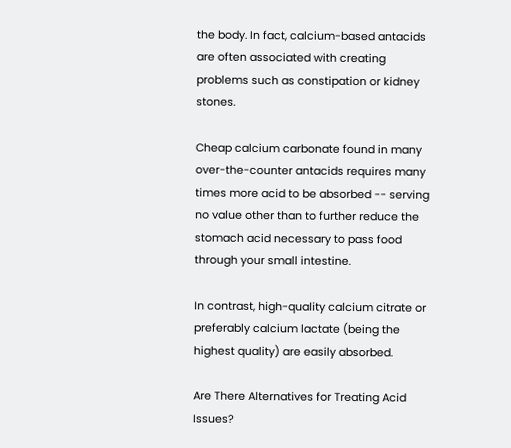the body. In fact, calcium-based antacids are often associated with creating problems such as constipation or kidney stones.

Cheap calcium carbonate found in many over-the-counter antacids requires many times more acid to be absorbed -- serving no value other than to further reduce the stomach acid necessary to pass food through your small intestine.

In contrast, high-quality calcium citrate or preferably calcium lactate (being the highest quality) are easily absorbed.

Are There Alternatives for Treating Acid Issues?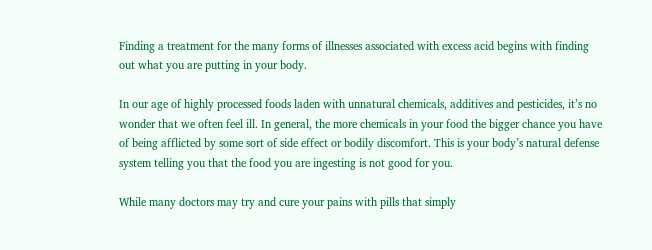Finding a treatment for the many forms of illnesses associated with excess acid begins with finding out what you are putting in your body.

In our age of highly processed foods laden with unnatural chemicals, additives and pesticides, it’s no wonder that we often feel ill. In general, the more chemicals in your food the bigger chance you have of being afflicted by some sort of side effect or bodily discomfort. This is your body’s natural defense system telling you that the food you are ingesting is not good for you.

While many doctors may try and cure your pains with pills that simply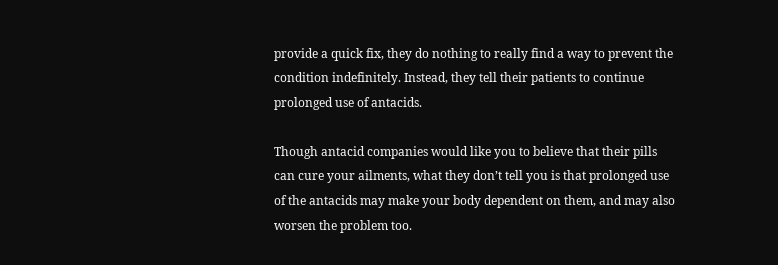provide a quick fix, they do nothing to really find a way to prevent the condition indefinitely. Instead, they tell their patients to continue prolonged use of antacids.

Though antacid companies would like you to believe that their pills can cure your ailments, what they don’t tell you is that prolonged use of the antacids may make your body dependent on them, and may also worsen the problem too.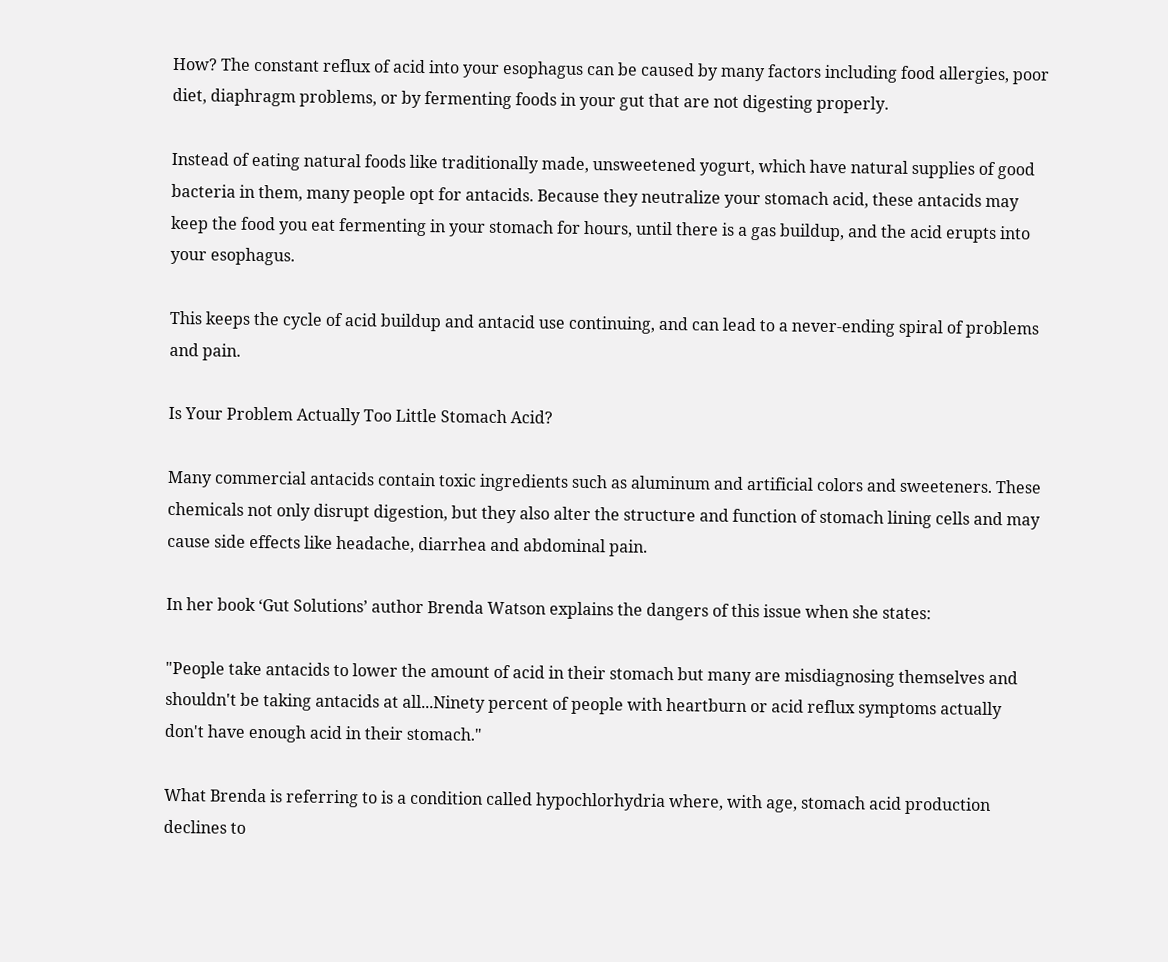How? The constant reflux of acid into your esophagus can be caused by many factors including food allergies, poor diet, diaphragm problems, or by fermenting foods in your gut that are not digesting properly.

Instead of eating natural foods like traditionally made, unsweetened yogurt, which have natural supplies of good bacteria in them, many people opt for antacids. Because they neutralize your stomach acid, these antacids may keep the food you eat fermenting in your stomach for hours, until there is a gas buildup, and the acid erupts into your esophagus.

This keeps the cycle of acid buildup and antacid use continuing, and can lead to a never-ending spiral of problems and pain.

Is Your Problem Actually Too Little Stomach Acid?

Many commercial antacids contain toxic ingredients such as aluminum and artificial colors and sweeteners. These chemicals not only disrupt digestion, but they also alter the structure and function of stomach lining cells and may cause side effects like headache, diarrhea and abdominal pain.

In her book ‘Gut Solutions’ author Brenda Watson explains the dangers of this issue when she states:

"People take antacids to lower the amount of acid in their stomach but many are misdiagnosing themselves and shouldn't be taking antacids at all...Ninety percent of people with heartburn or acid reflux symptoms actually don't have enough acid in their stomach."

What Brenda is referring to is a condition called hypochlorhydria where, with age, stomach acid production declines to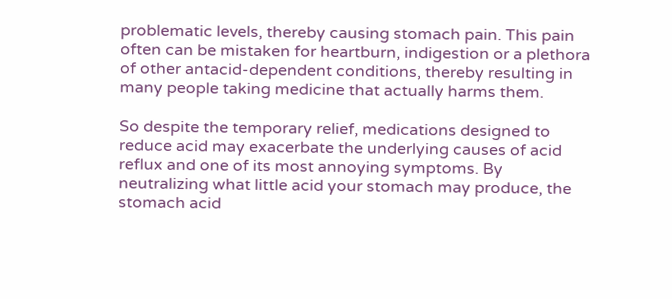problematic levels, thereby causing stomach pain. This pain often can be mistaken for heartburn, indigestion or a plethora of other antacid-dependent conditions, thereby resulting in many people taking medicine that actually harms them.

So despite the temporary relief, medications designed to reduce acid may exacerbate the underlying causes of acid reflux and one of its most annoying symptoms. By neutralizing what little acid your stomach may produce, the stomach acid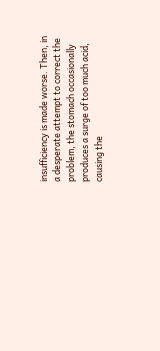insufficiency is made worse. Then, in a desperate attempt to correct the problem, the stomach occasionally produces a surge of too much acid, causing the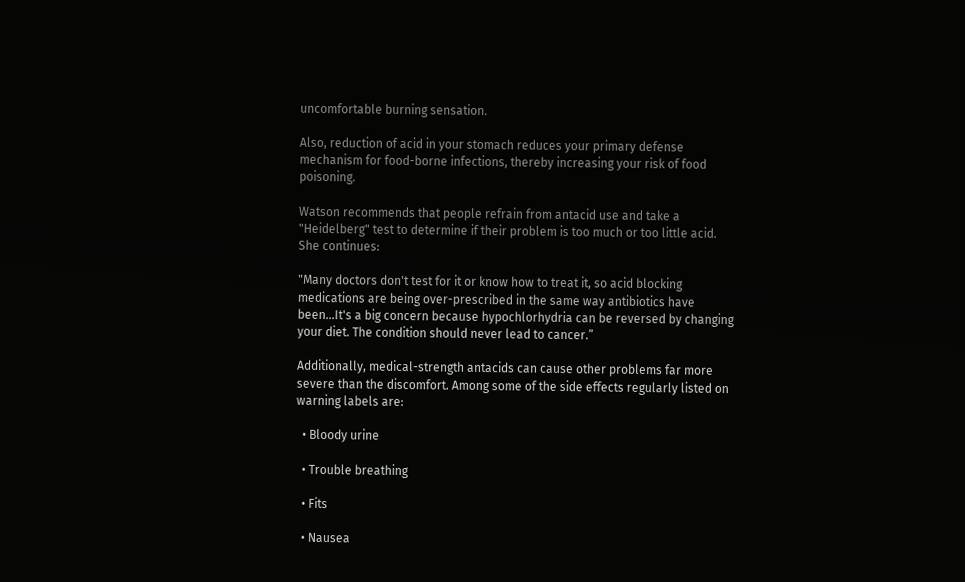uncomfortable burning sensation.

Also, reduction of acid in your stomach reduces your primary defense mechanism for food-borne infections, thereby increasing your risk of food poisoning.

Watson recommends that people refrain from antacid use and take a "Heidelberg" test to determine if their problem is too much or too little acid. She continues:

"Many doctors don't test for it or know how to treat it, so acid blocking medications are being over-prescribed in the same way antibiotics have been…It's a big concern because hypochlorhydria can be reversed by changing your diet. The condition should never lead to cancer.”

Additionally, medical-strength antacids can cause other problems far more severe than the discomfort. Among some of the side effects regularly listed on warning labels are:

  • Bloody urine

  • Trouble breathing

  • Fits

  • Nausea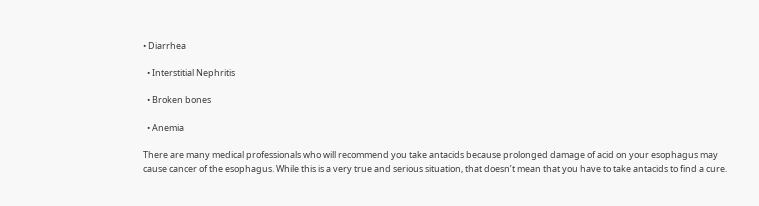• Diarrhea

  • Interstitial Nephritis

  • Broken bones

  • Anemia

There are many medical professionals who will recommend you take antacids because prolonged damage of acid on your esophagus may cause cancer of the esophagus. While this is a very true and serious situation, that doesn’t mean that you have to take antacids to find a cure.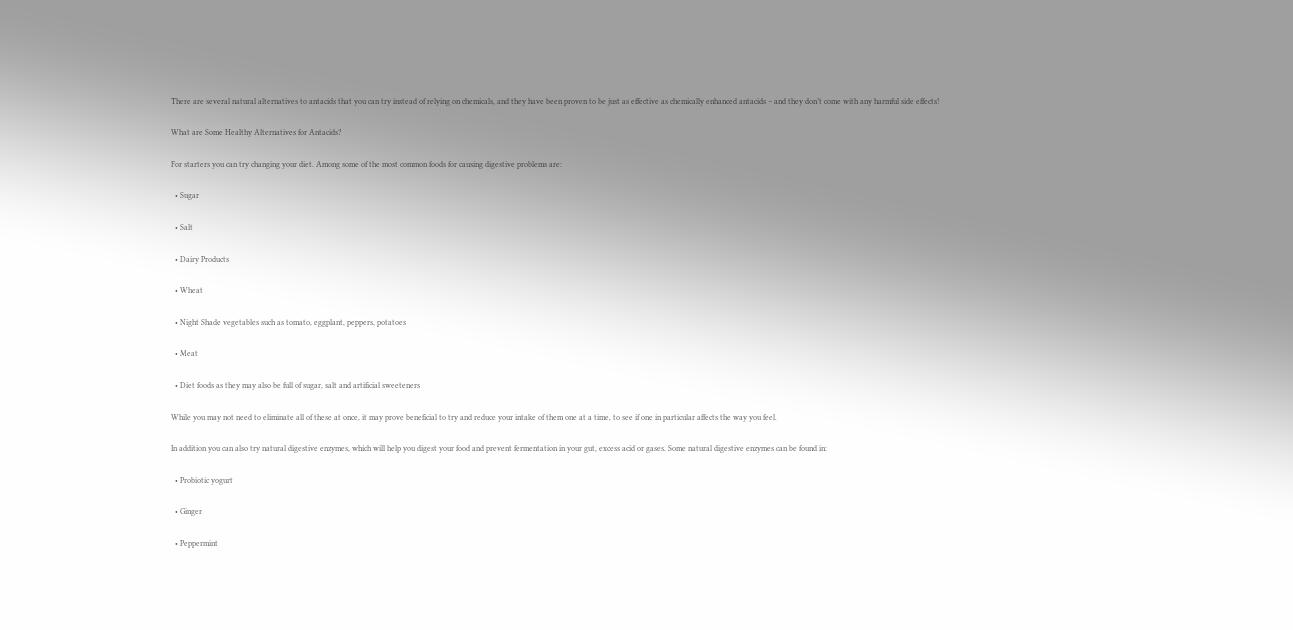There are several natural alternatives to antacids that you can try instead of relying on chemicals, and they have been proven to be just as effective as chemically enhanced antacids – and they don’t come with any harmful side effects!

What are Some Healthy Alternatives for Antacids?

For starters you can try changing your diet. Among some of the most common foods for causing digestive problems are:

  • Sugar

  • Salt

  • Dairy Products

  • Wheat

  • Night Shade vegetables such as tomato, eggplant, peppers, potatoes

  • Meat

  • Diet foods as they may also be full of sugar, salt and artificial sweeteners

While you may not need to eliminate all of these at once, it may prove beneficial to try and reduce your intake of them one at a time, to see if one in particular affects the way you feel.

In addition you can also try natural digestive enzymes, which will help you digest your food and prevent fermentation in your gut, excess acid or gases. Some natural digestive enzymes can be found in:

  • Probiotic yogurt

  • Ginger

  • Peppermint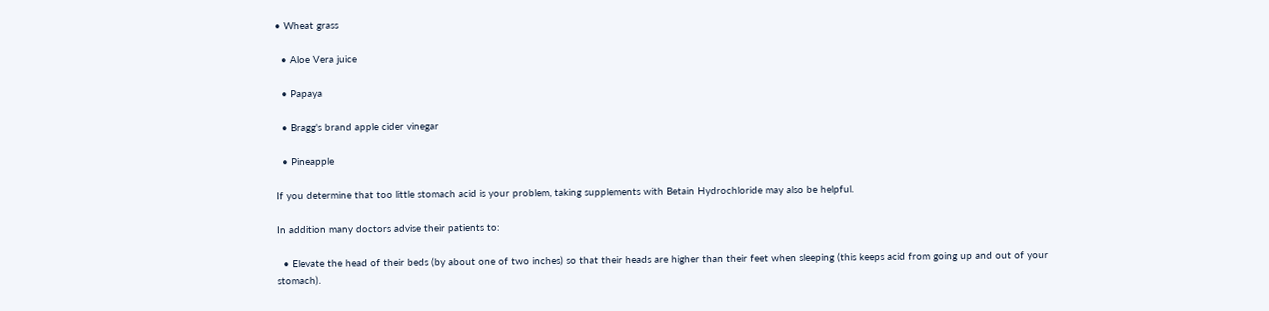• Wheat grass

  • Aloe Vera juice

  • Papaya

  • Bragg's brand apple cider vinegar

  • Pineapple

If you determine that too little stomach acid is your problem, taking supplements with Betain Hydrochloride may also be helpful.

In addition many doctors advise their patients to:

  • Elevate the head of their beds (by about one of two inches) so that their heads are higher than their feet when sleeping (this keeps acid from going up and out of your stomach).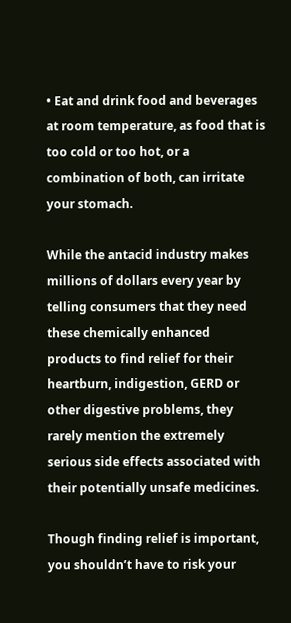• Eat and drink food and beverages at room temperature, as food that is too cold or too hot, or a combination of both, can irritate your stomach.

While the antacid industry makes millions of dollars every year by telling consumers that they need these chemically enhanced products to find relief for their heartburn, indigestion, GERD or other digestive problems, they rarely mention the extremely serious side effects associated with their potentially unsafe medicines.

Though finding relief is important, you shouldn’t have to risk your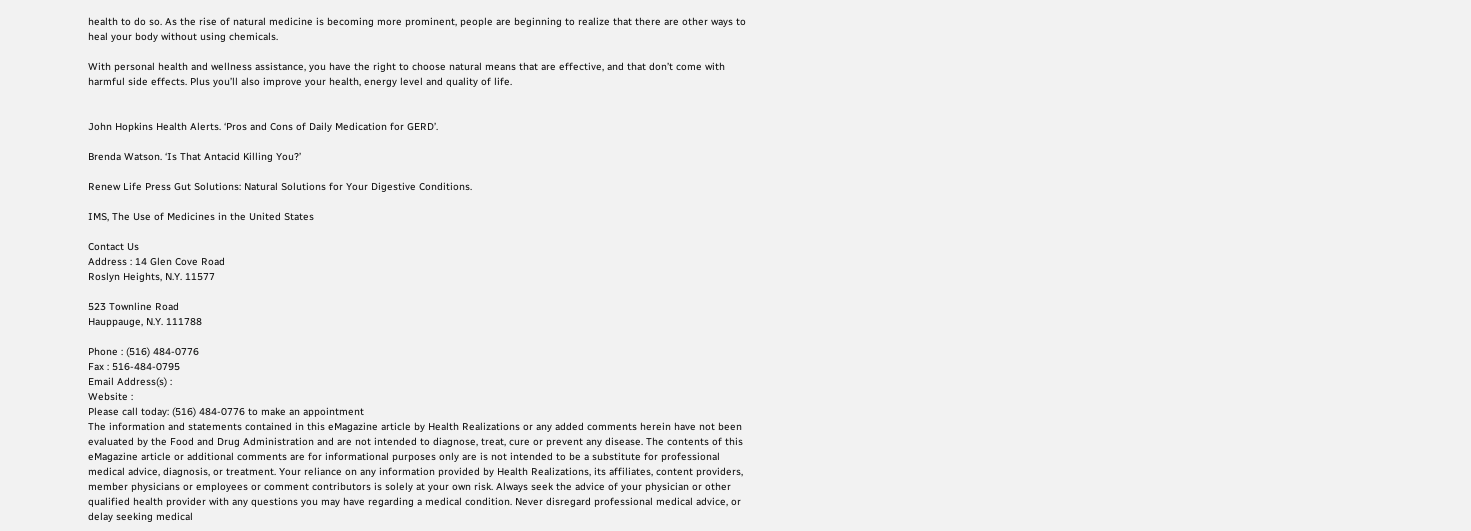health to do so. As the rise of natural medicine is becoming more prominent, people are beginning to realize that there are other ways to heal your body without using chemicals.

With personal health and wellness assistance, you have the right to choose natural means that are effective, and that don’t come with harmful side effects. Plus you’ll also improve your health, energy level and quality of life.


John Hopkins Health Alerts. ‘Pros and Cons of Daily Medication for GERD’.

Brenda Watson. ‘Is That Antacid Killing You?’

Renew Life Press Gut Solutions: Natural Solutions for Your Digestive Conditions.

IMS, The Use of Medicines in the United States

Contact Us
Address : 14 Glen Cove Road
Roslyn Heights, N.Y. 11577

523 Townline Road
Hauppauge, N.Y. 111788

Phone : (516) 484-0776
Fax : 516-484-0795
Email Address(s) :
Website :
Please call today: (516) 484-0776 to make an appointment
The information and statements contained in this eMagazine article by Health Realizations or any added comments herein have not been evaluated by the Food and Drug Administration and are not intended to diagnose, treat, cure or prevent any disease. The contents of this eMagazine article or additional comments are for informational purposes only are is not intended to be a substitute for professional medical advice, diagnosis, or treatment. Your reliance on any information provided by Health Realizations, its affiliates, content providers, member physicians or employees or comment contributors is solely at your own risk. Always seek the advice of your physician or other qualified health provider with any questions you may have regarding a medical condition. Never disregard professional medical advice, or delay seeking medical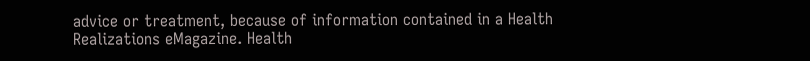advice or treatment, because of information contained in a Health Realizations eMagazine. Health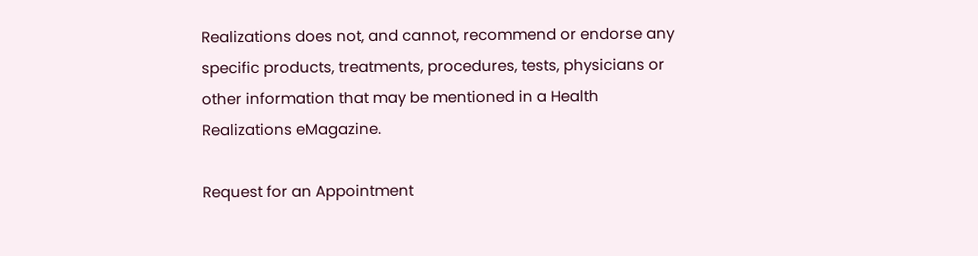Realizations does not, and cannot, recommend or endorse any specific products, treatments, procedures, tests, physicians or other information that may be mentioned in a Health Realizations eMagazine.

Request for an Appointment